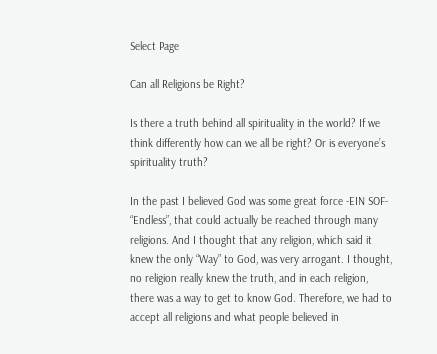Select Page

Can all Religions be Right?

Is there a truth behind all spirituality in the world? If we think differently how can we all be right? Or is everyone’s spirituality truth?

In the past I believed God was some great force -EIN SOF- “Endless”, that could actually be reached through many religions. And I thought that any religion, which said it knew the only “Way” to God, was very arrogant. I thought, no religion really knew the truth, and in each religion, there was a way to get to know God. Therefore, we had to accept all religions and what people believed in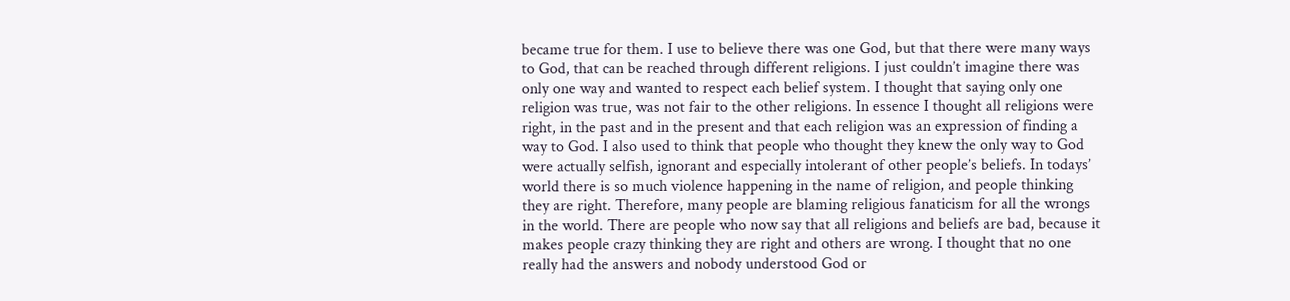became true for them. I use to believe there was one God, but that there were many ways to God, that can be reached through different religions. I just couldn’t imagine there was only one way and wanted to respect each belief system. I thought that saying only one religion was true, was not fair to the other religions. In essence I thought all religions were right, in the past and in the present and that each religion was an expression of finding a way to God. I also used to think that people who thought they knew the only way to God were actually selfish, ignorant and especially intolerant of other people’s beliefs. In todays’ world there is so much violence happening in the name of religion, and people thinking they are right. Therefore, many people are blaming religious fanaticism for all the wrongs in the world. There are people who now say that all religions and beliefs are bad, because it makes people crazy thinking they are right and others are wrong. I thought that no one really had the answers and nobody understood God or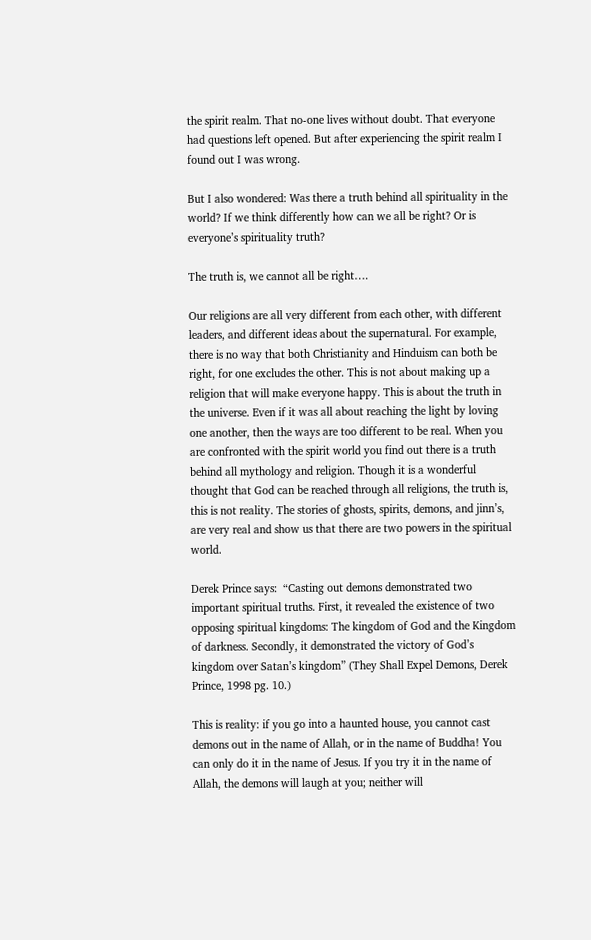the spirit realm. That no-one lives without doubt. That everyone had questions left opened. But after experiencing the spirit realm I found out I was wrong.

But I also wondered: Was there a truth behind all spirituality in the world? If we think differently how can we all be right? Or is everyone’s spirituality truth?

The truth is, we cannot all be right….

Our religions are all very different from each other, with different leaders, and different ideas about the supernatural. For example, there is no way that both Christianity and Hinduism can both be right, for one excludes the other. This is not about making up a religion that will make everyone happy. This is about the truth in the universe. Even if it was all about reaching the light by loving one another, then the ways are too different to be real. When you are confronted with the spirit world you find out there is a truth behind all mythology and religion. Though it is a wonderful thought that God can be reached through all religions, the truth is, this is not reality. The stories of ghosts, spirits, demons, and jinn’s, are very real and show us that there are two powers in the spiritual world.

Derek Prince says:  “Casting out demons demonstrated two important spiritual truths. First, it revealed the existence of two opposing spiritual kingdoms: The kingdom of God and the Kingdom of darkness. Secondly, it demonstrated the victory of God’s kingdom over Satan’s kingdom” (They Shall Expel Demons, Derek Prince, 1998 pg. 10.)

This is reality: if you go into a haunted house, you cannot cast demons out in the name of Allah, or in the name of Buddha! You can only do it in the name of Jesus. If you try it in the name of Allah, the demons will laugh at you; neither will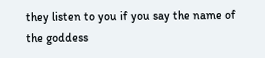they listen to you if you say the name of the goddess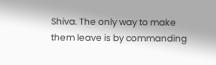Shiva. The only way to make them leave is by commanding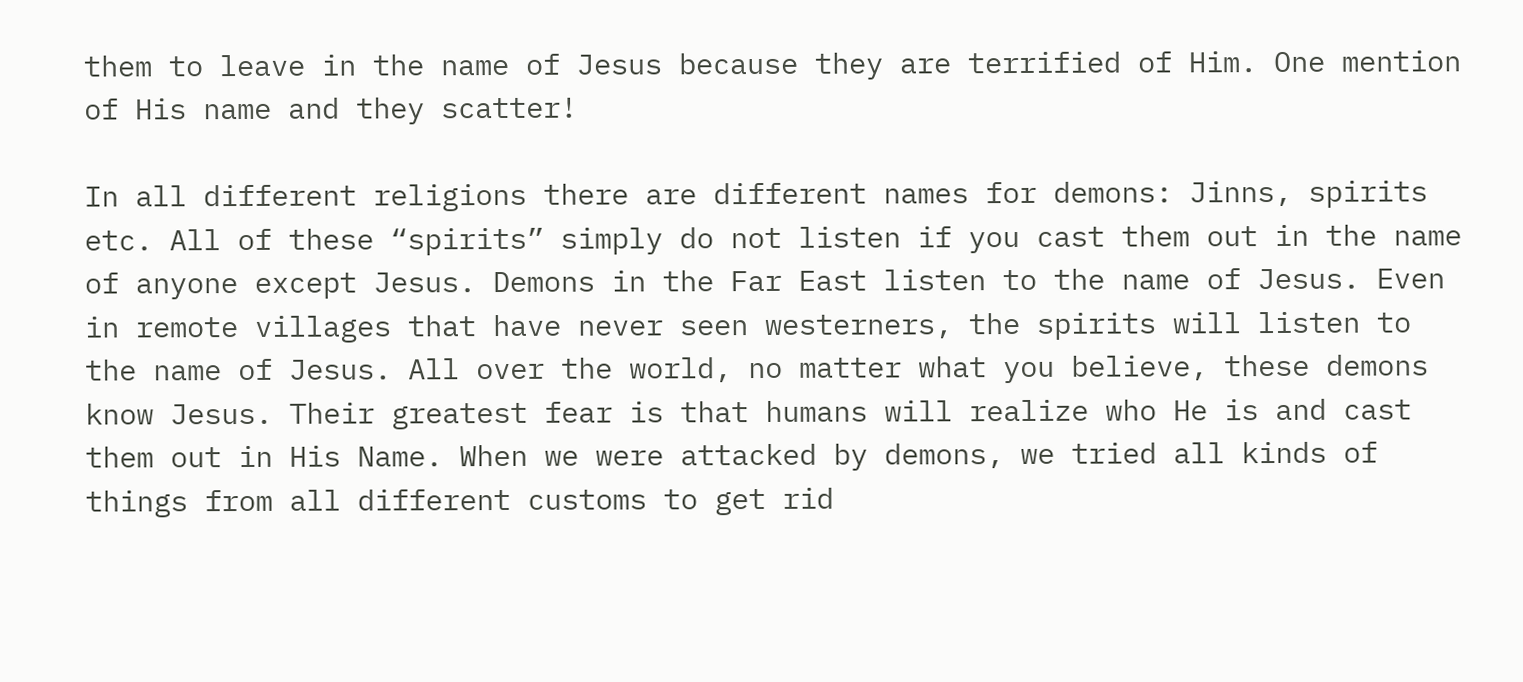them to leave in the name of Jesus because they are terrified of Him. One mention of His name and they scatter!

In all different religions there are different names for demons: Jinns, spirits etc. All of these “spirits” simply do not listen if you cast them out in the name of anyone except Jesus. Demons in the Far East listen to the name of Jesus. Even in remote villages that have never seen westerners, the spirits will listen to the name of Jesus. All over the world, no matter what you believe, these demons know Jesus. Their greatest fear is that humans will realize who He is and cast them out in His Name. When we were attacked by demons, we tried all kinds of things from all different customs to get rid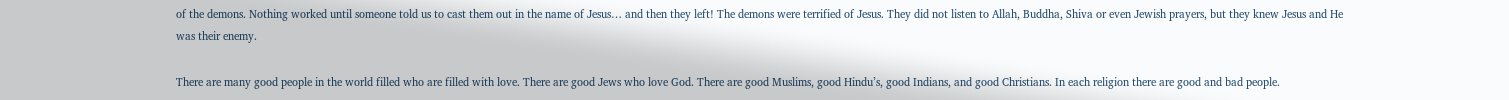of the demons. Nothing worked until someone told us to cast them out in the name of Jesus… and then they left! The demons were terrified of Jesus. They did not listen to Allah, Buddha, Shiva or even Jewish prayers, but they knew Jesus and He was their enemy.

There are many good people in the world filled who are filled with love. There are good Jews who love God. There are good Muslims, good Hindu’s, good Indians, and good Christians. In each religion there are good and bad people.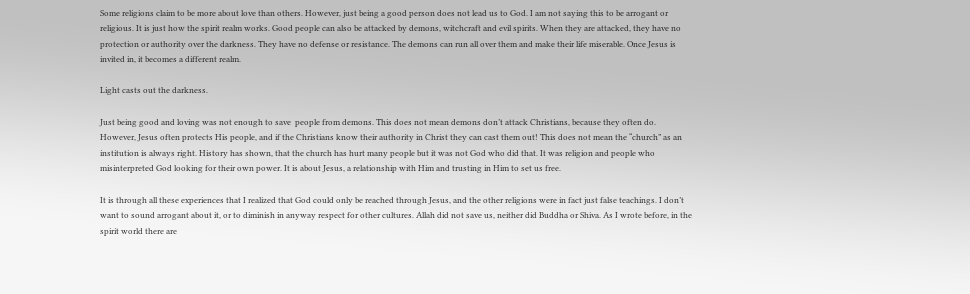Some religions claim to be more about love than others. However, just being a good person does not lead us to God. I am not saying this to be arrogant or religious. It is just how the spirit realm works. Good people can also be attacked by demons, witchcraft and evil spirits. When they are attacked, they have no protection or authority over the darkness. They have no defense or resistance. The demons can run all over them and make their life miserable. Once Jesus is invited in, it becomes a different realm.

Light casts out the darkness.

Just being good and loving was not enough to save  people from demons. This does not mean demons don’t attack Christians, because they often do. However, Jesus often protects His people, and if the Christians know their authority in Christ they can cast them out! This does not mean the “church” as an institution is always right. History has shown, that the church has hurt many people but it was not God who did that. It was religion and people who misinterpreted God looking for their own power. It is about Jesus, a relationship with Him and trusting in Him to set us free.

It is through all these experiences that I realized that God could only be reached through Jesus, and the other religions were in fact just false teachings. I don’t want to sound arrogant about it, or to diminish in anyway respect for other cultures. Allah did not save us, neither did Buddha or Shiva. As I wrote before, in the spirit world there are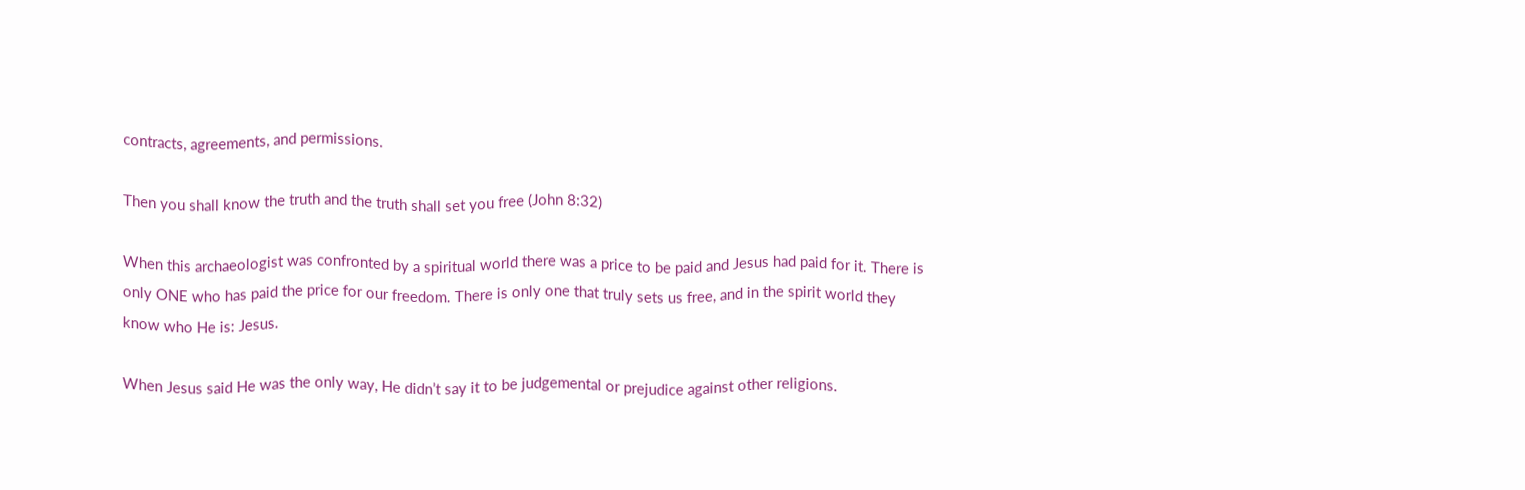contracts, agreements, and permissions.

Then you shall know the truth and the truth shall set you free (John 8:32)

When this archaeologist was confronted by a spiritual world there was a price to be paid and Jesus had paid for it. There is only ONE who has paid the price for our freedom. There is only one that truly sets us free, and in the spirit world they know who He is: Jesus.

When Jesus said He was the only way, He didn’t say it to be judgemental or prejudice against other religions.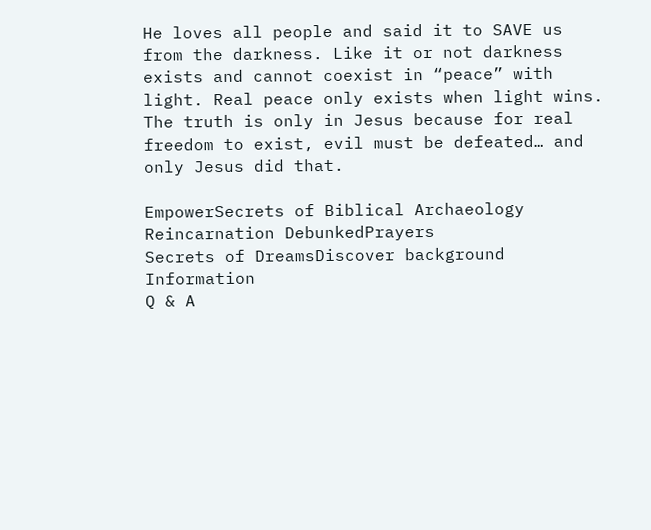He loves all people and said it to SAVE us from the darkness. Like it or not darkness exists and cannot coexist in “peace” with light. Real peace only exists when light wins. The truth is only in Jesus because for real freedom to exist, evil must be defeated… and only Jesus did that.

EmpowerSecrets of Biblical Archaeology
Reincarnation DebunkedPrayers
Secrets of DreamsDiscover background Information
Q & A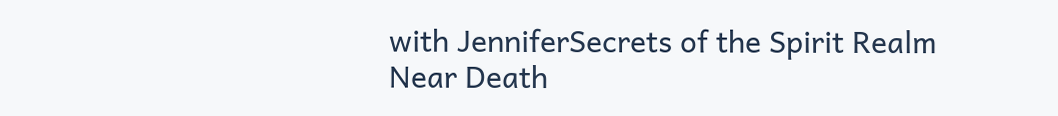with JenniferSecrets of the Spirit Realm
Near Death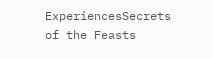ExperiencesSecrets of the Feasts